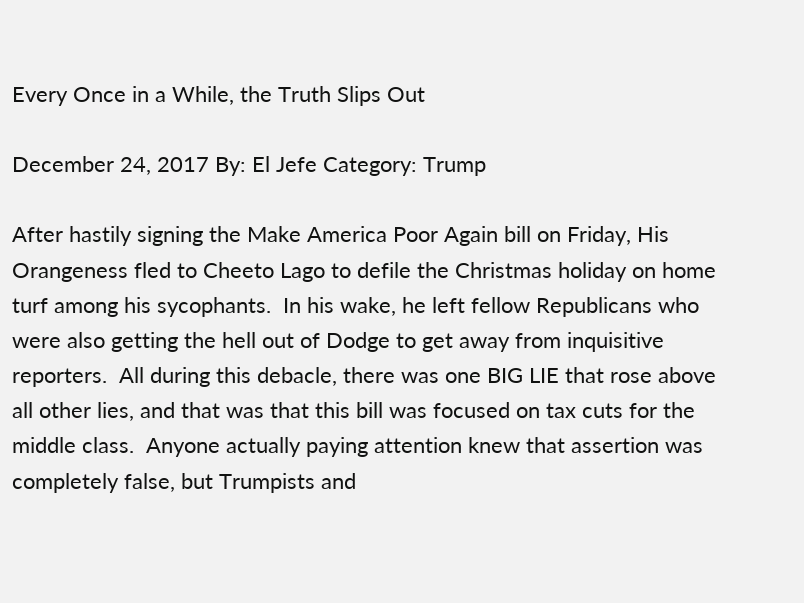Every Once in a While, the Truth Slips Out

December 24, 2017 By: El Jefe Category: Trump

After hastily signing the Make America Poor Again bill on Friday, His Orangeness fled to Cheeto Lago to defile the Christmas holiday on home turf among his sycophants.  In his wake, he left fellow Republicans who were also getting the hell out of Dodge to get away from inquisitive reporters.  All during this debacle, there was one BIG LIE that rose above all other lies, and that was that this bill was focused on tax cuts for the middle class.  Anyone actually paying attention knew that assertion was completely false, but Trumpists and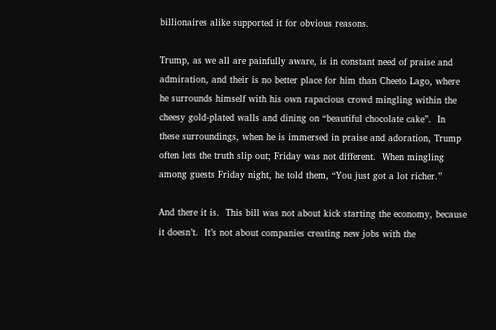billionaires alike supported it for obvious reasons.

Trump, as we all are painfully aware, is in constant need of praise and admiration, and their is no better place for him than Cheeto Lago, where he surrounds himself with his own rapacious crowd mingling within the cheesy gold-plated walls and dining on “beautiful chocolate cake”.  In these surroundings, when he is immersed in praise and adoration, Trump often lets the truth slip out; Friday was not different.  When mingling among guests Friday night, he told them, “You just got a lot richer.”

And there it is.  This bill was not about kick starting the economy, because it doesn’t.  It’s not about companies creating new jobs with the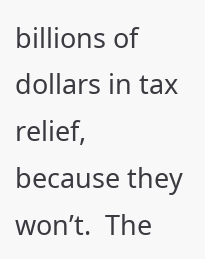billions of dollars in tax relief, because they won’t.  The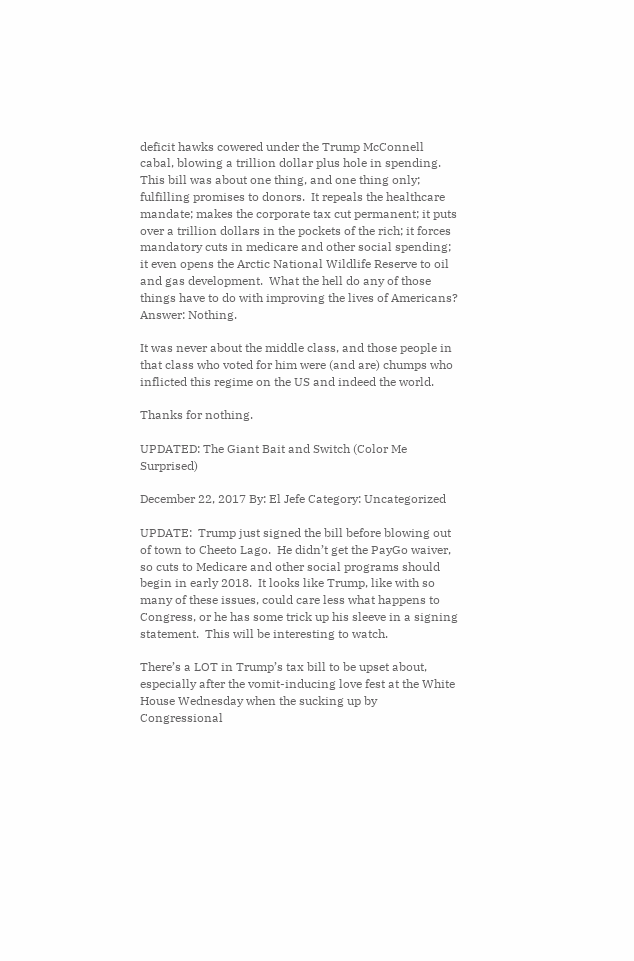deficit hawks cowered under the Trump McConnell cabal, blowing a trillion dollar plus hole in spending.  This bill was about one thing, and one thing only; fulfilling promises to donors.  It repeals the healthcare mandate; makes the corporate tax cut permanent; it puts over a trillion dollars in the pockets of the rich; it forces mandatory cuts in medicare and other social spending; it even opens the Arctic National Wildlife Reserve to oil and gas development.  What the hell do any of those things have to do with improving the lives of Americans?  Answer: Nothing.

It was never about the middle class, and those people in that class who voted for him were (and are) chumps who inflicted this regime on the US and indeed the world.

Thanks for nothing.

UPDATED: The Giant Bait and Switch (Color Me Surprised)

December 22, 2017 By: El Jefe Category: Uncategorized

UPDATE:  Trump just signed the bill before blowing out of town to Cheeto Lago.  He didn’t get the PayGo waiver, so cuts to Medicare and other social programs should begin in early 2018.  It looks like Trump, like with so many of these issues, could care less what happens to Congress, or he has some trick up his sleeve in a signing statement.  This will be interesting to watch.

There’s a LOT in Trump’s tax bill to be upset about, especially after the vomit-inducing love fest at the White House Wednesday when the sucking up by Congressional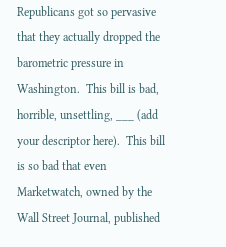Republicans got so pervasive that they actually dropped the barometric pressure in Washington.  This bill is bad, horrible, unsettling, ___ (add your descriptor here).  This bill is so bad that even Marketwatch, owned by the Wall Street Journal, published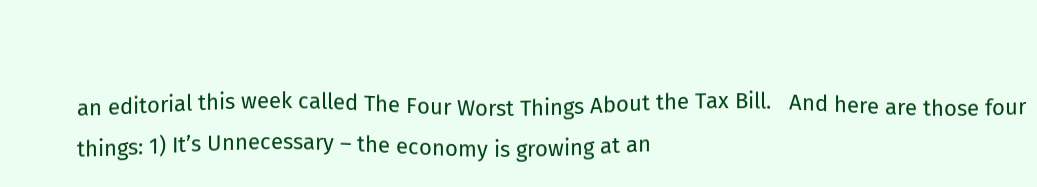an editorial this week called The Four Worst Things About the Tax Bill.   And here are those four things: 1) It’s Unnecessary – the economy is growing at an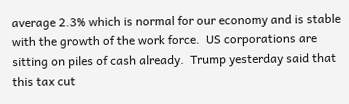average 2.3% which is normal for our economy and is stable with the growth of the work force.  US corporations are sitting on piles of cash already.  Trump yesterday said that this tax cut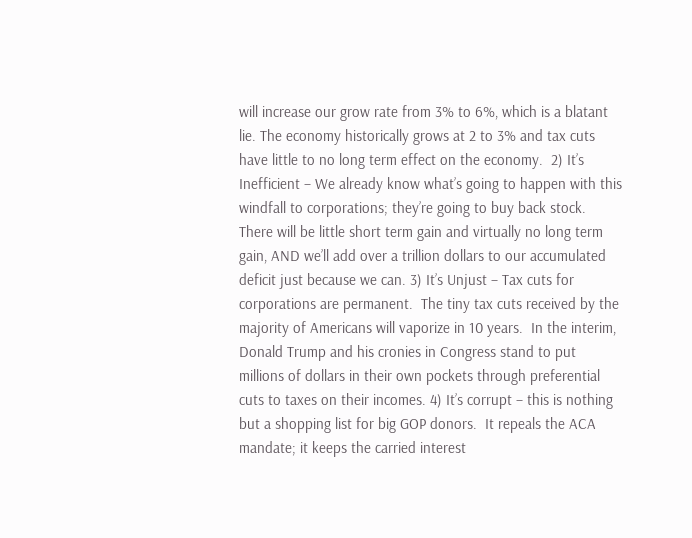will increase our grow rate from 3% to 6%, which is a blatant lie. The economy historically grows at 2 to 3% and tax cuts have little to no long term effect on the economy.  2) It’s Inefficient – We already know what’s going to happen with this windfall to corporations; they’re going to buy back stock.  There will be little short term gain and virtually no long term gain, AND we’ll add over a trillion dollars to our accumulated deficit just because we can. 3) It’s Unjust – Tax cuts for corporations are permanent.  The tiny tax cuts received by the majority of Americans will vaporize in 10 years.  In the interim, Donald Trump and his cronies in Congress stand to put millions of dollars in their own pockets through preferential cuts to taxes on their incomes. 4) It’s corrupt – this is nothing but a shopping list for big GOP donors.  It repeals the ACA mandate; it keeps the carried interest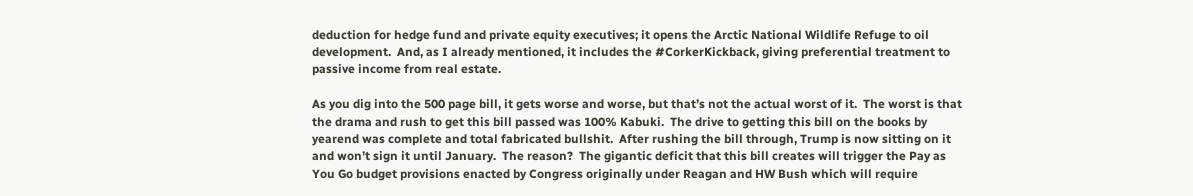deduction for hedge fund and private equity executives; it opens the Arctic National Wildlife Refuge to oil development.  And, as I already mentioned, it includes the #CorkerKickback, giving preferential treatment to passive income from real estate.

As you dig into the 500 page bill, it gets worse and worse, but that’s not the actual worst of it.  The worst is that the drama and rush to get this bill passed was 100% Kabuki.  The drive to getting this bill on the books by yearend was complete and total fabricated bullshit.  After rushing the bill through, Trump is now sitting on it and won’t sign it until January.  The reason?  The gigantic deficit that this bill creates will trigger the Pay as You Go budget provisions enacted by Congress originally under Reagan and HW Bush which will require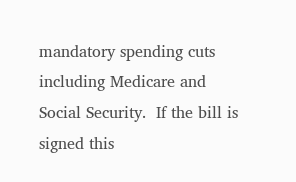mandatory spending cuts including Medicare and Social Security.  If the bill is signed this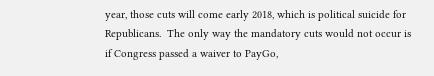year, those cuts will come early 2018, which is political suicide for Republicans.  The only way the mandatory cuts would not occur is if Congress passed a waiver to PayGo,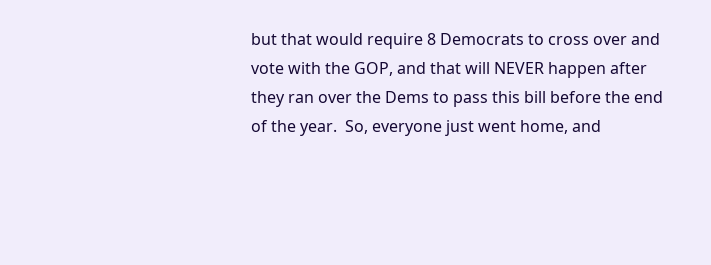but that would require 8 Democrats to cross over and vote with the GOP, and that will NEVER happen after they ran over the Dems to pass this bill before the end of the year.  So, everyone just went home, and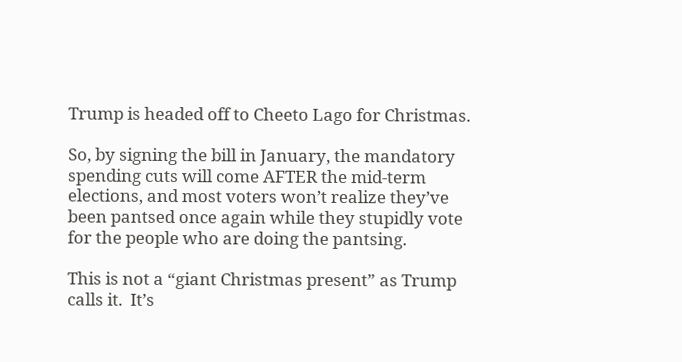Trump is headed off to Cheeto Lago for Christmas.

So, by signing the bill in January, the mandatory spending cuts will come AFTER the mid-term elections, and most voters won’t realize they’ve been pantsed once again while they stupidly vote for the people who are doing the pantsing.

This is not a “giant Christmas present” as Trump calls it.  It’s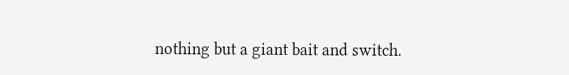nothing but a giant bait and switch.